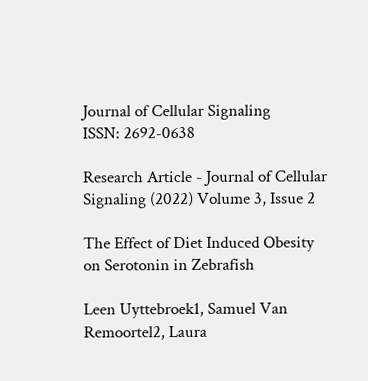Journal of Cellular Signaling
ISSN: 2692-0638

Research Article - Journal of Cellular Signaling (2022) Volume 3, Issue 2

The Effect of Diet Induced Obesity on Serotonin in Zebrafish

Leen Uyttebroek1, Samuel Van Remoortel2, Laura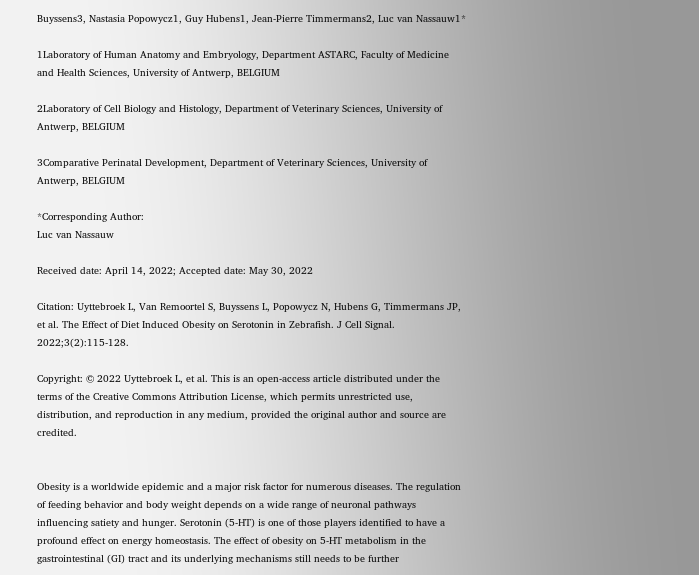Buyssens3, Nastasia Popowycz1, Guy Hubens1, Jean-Pierre Timmermans2, Luc van Nassauw1*

1Laboratory of Human Anatomy and Embryology, Department ASTARC, Faculty of Medicine and Health Sciences, University of Antwerp, BELGIUM

2Laboratory of Cell Biology and Histology, Department of Veterinary Sciences, University of Antwerp, BELGIUM

3Comparative Perinatal Development, Department of Veterinary Sciences, University of Antwerp, BELGIUM

*Corresponding Author:
Luc van Nassauw

Received date: April 14, 2022; Accepted date: May 30, 2022

Citation: Uyttebroek L, Van Remoortel S, Buyssens L, Popowycz N, Hubens G, Timmermans JP, et al. The Effect of Diet Induced Obesity on Serotonin in Zebrafish. J Cell Signal. 2022;3(2):115-128.

Copyright: © 2022 Uyttebroek L, et al. This is an open-access article distributed under the terms of the Creative Commons Attribution License, which permits unrestricted use, distribution, and reproduction in any medium, provided the original author and source are credited.


Obesity is a worldwide epidemic and a major risk factor for numerous diseases. The regulation of feeding behavior and body weight depends on a wide range of neuronal pathways influencing satiety and hunger. Serotonin (5-HT) is one of those players identified to have a profound effect on energy homeostasis. The effect of obesity on 5-HT metabolism in the gastrointestinal (GI) tract and its underlying mechanisms still needs to be further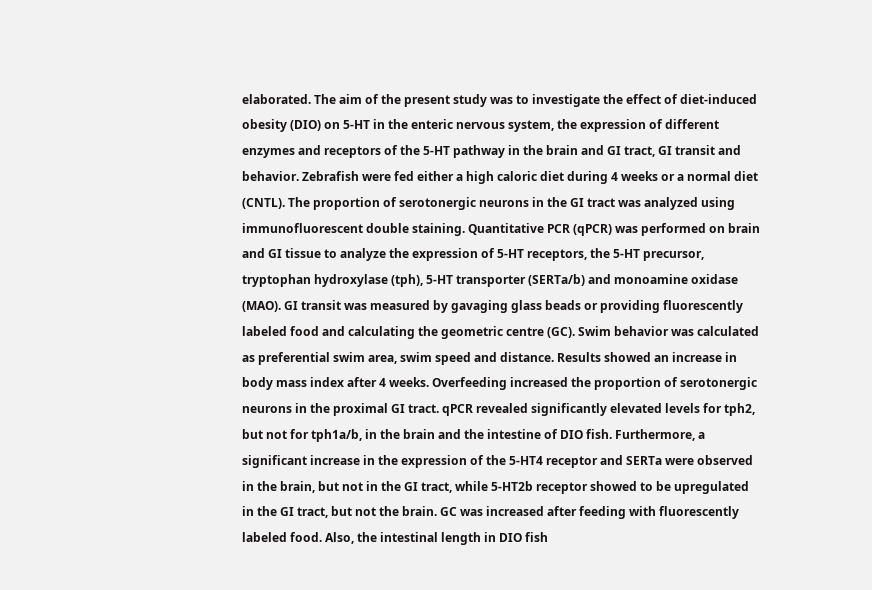elaborated. The aim of the present study was to investigate the effect of diet-induced obesity (DIO) on 5-HT in the enteric nervous system, the expression of different enzymes and receptors of the 5-HT pathway in the brain and GI tract, GI transit and behavior. Zebrafish were fed either a high caloric diet during 4 weeks or a normal diet (CNTL). The proportion of serotonergic neurons in the GI tract was analyzed using immunofluorescent double staining. Quantitative PCR (qPCR) was performed on brain and GI tissue to analyze the expression of 5-HT receptors, the 5-HT precursor, tryptophan hydroxylase (tph), 5-HT transporter (SERTa/b) and monoamine oxidase (MAO). GI transit was measured by gavaging glass beads or providing fluorescently labeled food and calculating the geometric centre (GC). Swim behavior was calculated as preferential swim area, swim speed and distance. Results showed an increase in body mass index after 4 weeks. Overfeeding increased the proportion of serotonergic neurons in the proximal GI tract. qPCR revealed significantly elevated levels for tph2, but not for tph1a/b, in the brain and the intestine of DIO fish. Furthermore, a significant increase in the expression of the 5-HT4 receptor and SERTa were observed in the brain, but not in the GI tract, while 5-HT2b receptor showed to be upregulated in the GI tract, but not the brain. GC was increased after feeding with fluorescently labeled food. Also, the intestinal length in DIO fish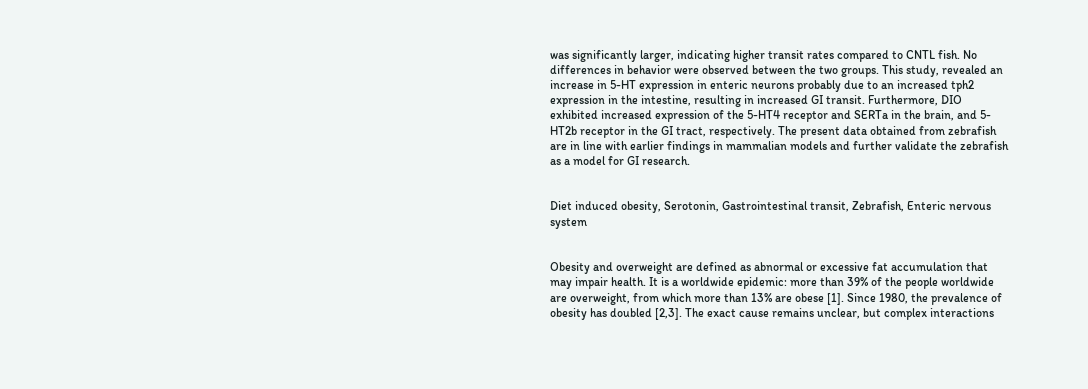was significantly larger, indicating higher transit rates compared to CNTL fish. No differences in behavior were observed between the two groups. This study, revealed an increase in 5-HT expression in enteric neurons probably due to an increased tph2 expression in the intestine, resulting in increased GI transit. Furthermore, DIO exhibited increased expression of the 5-HT4 receptor and SERTa in the brain, and 5-HT2b receptor in the GI tract, respectively. The present data obtained from zebrafish are in line with earlier findings in mammalian models and further validate the zebrafish as a model for GI research.


Diet induced obesity, Serotonin, Gastrointestinal transit, Zebrafish, Enteric nervous system


Obesity and overweight are defined as abnormal or excessive fat accumulation that may impair health. It is a worldwide epidemic: more than 39% of the people worldwide are overweight, from which more than 13% are obese [1]. Since 1980, the prevalence of obesity has doubled [2,3]. The exact cause remains unclear, but complex interactions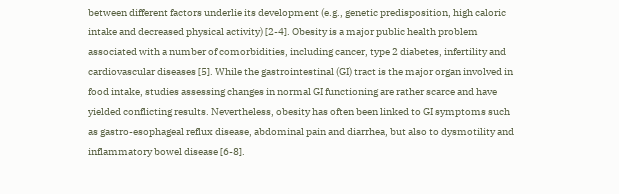between different factors underlie its development (e.g., genetic predisposition, high caloric intake and decreased physical activity) [2-4]. Obesity is a major public health problem associated with a number of comorbidities, including cancer, type 2 diabetes, infertility and cardiovascular diseases [5]. While the gastrointestinal (GI) tract is the major organ involved in food intake, studies assessing changes in normal GI functioning are rather scarce and have yielded conflicting results. Nevertheless, obesity has often been linked to GI symptoms such as gastro-esophageal reflux disease, abdominal pain and diarrhea, but also to dysmotility and inflammatory bowel disease [6-8].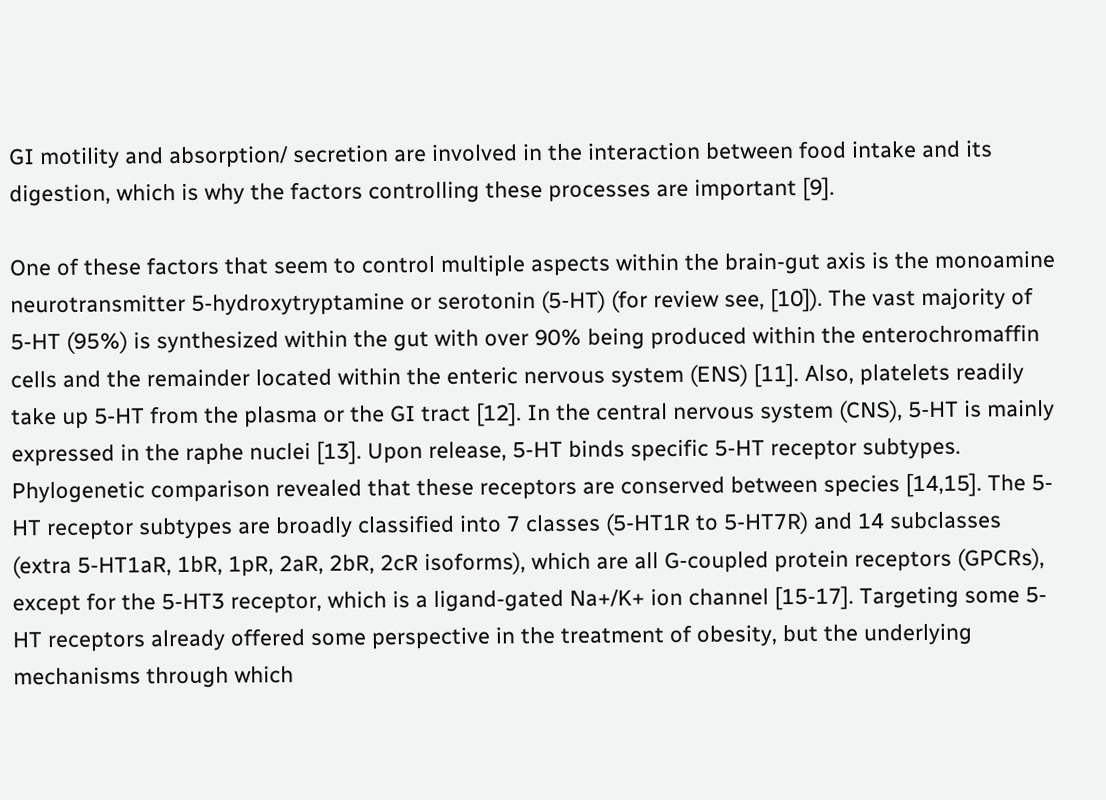GI motility and absorption/ secretion are involved in the interaction between food intake and its digestion, which is why the factors controlling these processes are important [9].

One of these factors that seem to control multiple aspects within the brain-gut axis is the monoamine neurotransmitter 5-hydroxytryptamine or serotonin (5-HT) (for review see, [10]). The vast majority of 5-HT (95%) is synthesized within the gut with over 90% being produced within the enterochromaffin cells and the remainder located within the enteric nervous system (ENS) [11]. Also, platelets readily take up 5-HT from the plasma or the GI tract [12]. In the central nervous system (CNS), 5-HT is mainly expressed in the raphe nuclei [13]. Upon release, 5-HT binds specific 5-HT receptor subtypes. Phylogenetic comparison revealed that these receptors are conserved between species [14,15]. The 5-HT receptor subtypes are broadly classified into 7 classes (5-HT1R to 5-HT7R) and 14 subclasses (extra 5-HT1aR, 1bR, 1pR, 2aR, 2bR, 2cR isoforms), which are all G-coupled protein receptors (GPCRs), except for the 5-HT3 receptor, which is a ligand-gated Na+/K+ ion channel [15-17]. Targeting some 5-HT receptors already offered some perspective in the treatment of obesity, but the underlying mechanisms through which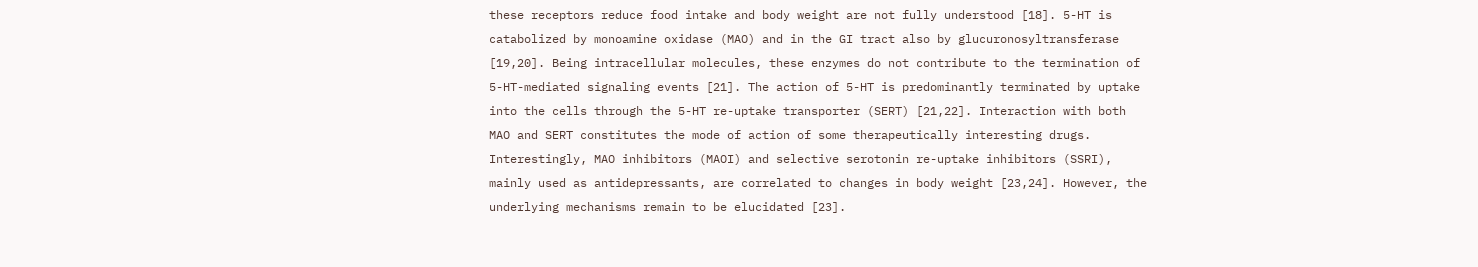these receptors reduce food intake and body weight are not fully understood [18]. 5-HT is catabolized by monoamine oxidase (MAO) and in the GI tract also by glucuronosyltransferase [19,20]. Being intracellular molecules, these enzymes do not contribute to the termination of 5-HT-mediated signaling events [21]. The action of 5-HT is predominantly terminated by uptake into the cells through the 5-HT re-uptake transporter (SERT) [21,22]. Interaction with both MAO and SERT constitutes the mode of action of some therapeutically interesting drugs. Interestingly, MAO inhibitors (MAOI) and selective serotonin re-uptake inhibitors (SSRI), mainly used as antidepressants, are correlated to changes in body weight [23,24]. However, the underlying mechanisms remain to be elucidated [23].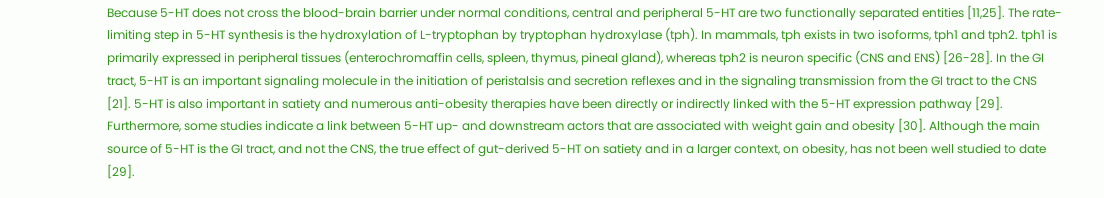Because 5-HT does not cross the blood-brain barrier under normal conditions, central and peripheral 5-HT are two functionally separated entities [11,25]. The rate-limiting step in 5-HT synthesis is the hydroxylation of L-tryptophan by tryptophan hydroxylase (tph). In mammals, tph exists in two isoforms, tph1 and tph2. tph1 is primarily expressed in peripheral tissues (enterochromaffin cells, spleen, thymus, pineal gland), whereas tph2 is neuron specific (CNS and ENS) [26-28]. In the GI tract, 5-HT is an important signaling molecule in the initiation of peristalsis and secretion reflexes and in the signaling transmission from the GI tract to the CNS [21]. 5-HT is also important in satiety and numerous anti-obesity therapies have been directly or indirectly linked with the 5-HT expression pathway [29]. Furthermore, some studies indicate a link between 5-HT up- and downstream actors that are associated with weight gain and obesity [30]. Although the main source of 5-HT is the GI tract, and not the CNS, the true effect of gut-derived 5-HT on satiety and in a larger context, on obesity, has not been well studied to date [29].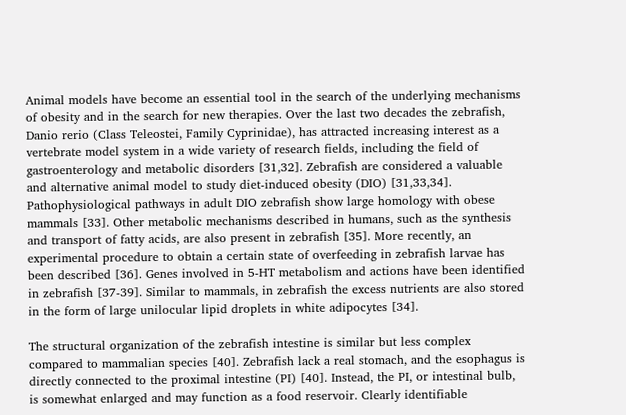Animal models have become an essential tool in the search of the underlying mechanisms of obesity and in the search for new therapies. Over the last two decades the zebrafish, Danio rerio (Class Teleostei, Family Cyprinidae), has attracted increasing interest as a vertebrate model system in a wide variety of research fields, including the field of gastroenterology and metabolic disorders [31,32]. Zebrafish are considered a valuable and alternative animal model to study diet-induced obesity (DIO) [31,33,34]. Pathophysiological pathways in adult DIO zebrafish show large homology with obese mammals [33]. Other metabolic mechanisms described in humans, such as the synthesis and transport of fatty acids, are also present in zebrafish [35]. More recently, an experimental procedure to obtain a certain state of overfeeding in zebrafish larvae has been described [36]. Genes involved in 5-HT metabolism and actions have been identified in zebrafish [37-39]. Similar to mammals, in zebrafish the excess nutrients are also stored in the form of large unilocular lipid droplets in white adipocytes [34].

The structural organization of the zebrafish intestine is similar but less complex compared to mammalian species [40]. Zebrafish lack a real stomach, and the esophagus is directly connected to the proximal intestine (PI) [40]. Instead, the PI, or intestinal bulb, is somewhat enlarged and may function as a food reservoir. Clearly identifiable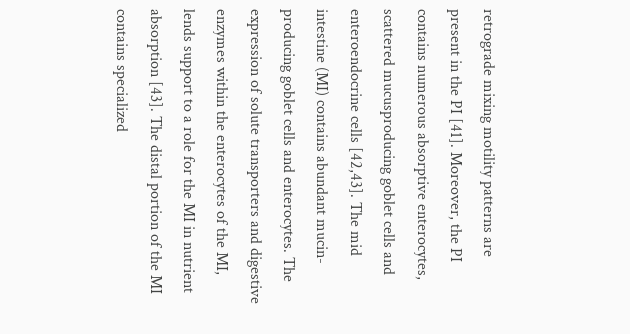retrograde mixing motility patterns are present in the PI [41]. Moreover, the PI contains numerous absorptive enterocytes, scattered mucusproducing goblet cells and enteroendocrine cells [42,43]. The mid intestine (MI) contains abundant mucin-producing goblet cells and enterocytes. The expression of solute transporters and digestive enzymes within the enterocytes of the MI, lends support to a role for the MI in nutrient absorption [43]. The distal portion of the MI contains specialized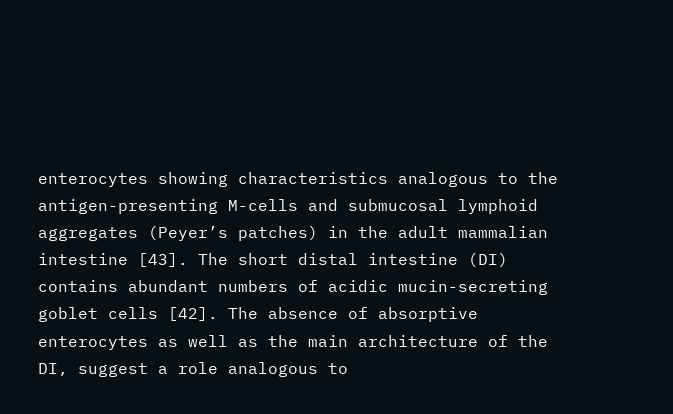enterocytes showing characteristics analogous to the antigen-presenting M-cells and submucosal lymphoid aggregates (Peyer’s patches) in the adult mammalian intestine [43]. The short distal intestine (DI) contains abundant numbers of acidic mucin-secreting goblet cells [42]. The absence of absorptive enterocytes as well as the main architecture of the DI, suggest a role analogous to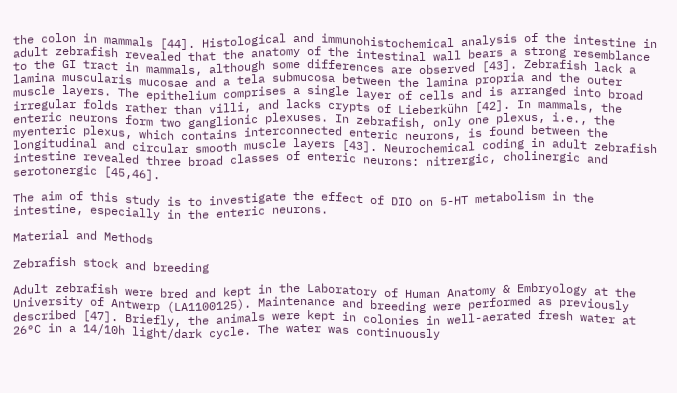the colon in mammals [44]. Histological and immunohistochemical analysis of the intestine in adult zebrafish revealed that the anatomy of the intestinal wall bears a strong resemblance to the GI tract in mammals, although some differences are observed [43]. Zebrafish lack a lamina muscularis mucosae and a tela submucosa between the lamina propria and the outer muscle layers. The epithelium comprises a single layer of cells and is arranged into broad irregular folds rather than villi, and lacks crypts of Lieberkühn [42]. In mammals, the enteric neurons form two ganglionic plexuses. In zebrafish, only one plexus, i.e., the myenteric plexus, which contains interconnected enteric neurons, is found between the longitudinal and circular smooth muscle layers [43]. Neurochemical coding in adult zebrafish intestine revealed three broad classes of enteric neurons: nitrergic, cholinergic and serotonergic [45,46].

The aim of this study is to investigate the effect of DIO on 5-HT metabolism in the intestine, especially in the enteric neurons.

Material and Methods

Zebrafish stock and breeding

Adult zebrafish were bred and kept in the Laboratory of Human Anatomy & Embryology at the University of Antwerp (LA1100125). Maintenance and breeding were performed as previously described [47]. Briefly, the animals were kept in colonies in well-aerated fresh water at 26°C in a 14/10h light/dark cycle. The water was continuously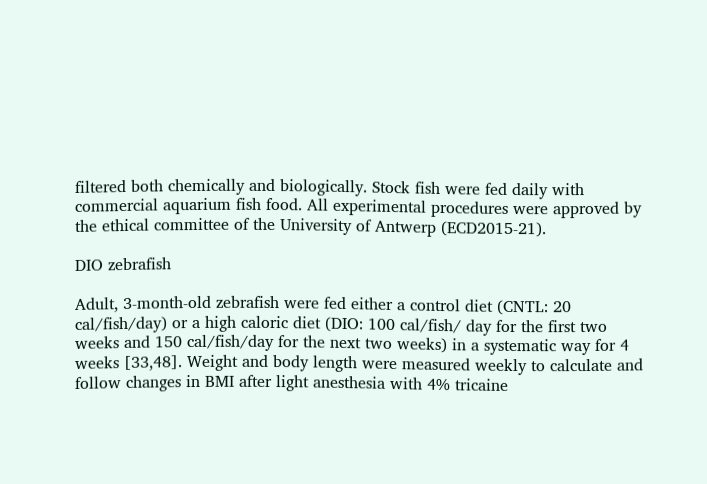filtered both chemically and biologically. Stock fish were fed daily with commercial aquarium fish food. All experimental procedures were approved by the ethical committee of the University of Antwerp (ECD2015-21).

DIO zebrafish

Adult, 3-month-old zebrafish were fed either a control diet (CNTL: 20 cal/fish/day) or a high caloric diet (DIO: 100 cal/fish/ day for the first two weeks and 150 cal/fish/day for the next two weeks) in a systematic way for 4 weeks [33,48]. Weight and body length were measured weekly to calculate and follow changes in BMI after light anesthesia with 4% tricaine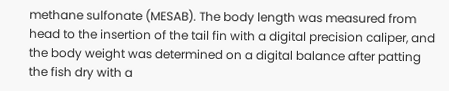methane sulfonate (MESAB). The body length was measured from head to the insertion of the tail fin with a digital precision caliper, and the body weight was determined on a digital balance after patting the fish dry with a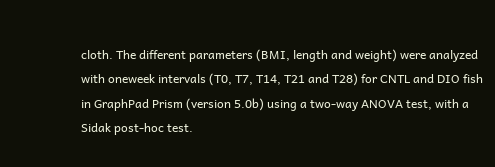cloth. The different parameters (BMI, length and weight) were analyzed with oneweek intervals (T0, T7, T14, T21 and T28) for CNTL and DIO fish in GraphPad Prism (version 5.0b) using a two-way ANOVA test, with a Sidak post-hoc test.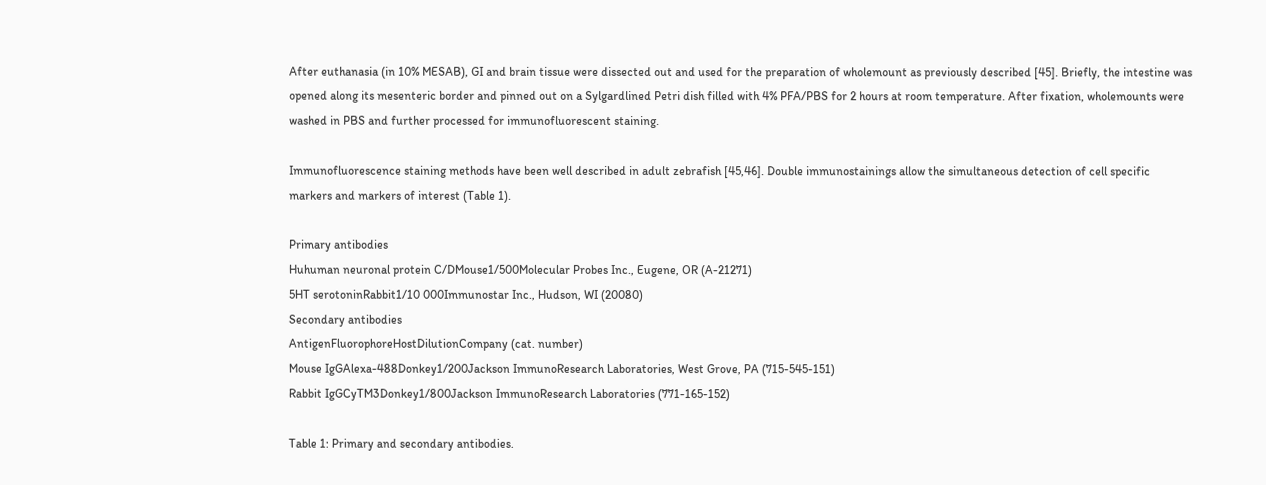After euthanasia (in 10% MESAB), GI and brain tissue were dissected out and used for the preparation of wholemount as previously described [45]. Briefly, the intestine was opened along its mesenteric border and pinned out on a Sylgardlined Petri dish filled with 4% PFA/PBS for 2 hours at room temperature. After fixation, wholemounts were washed in PBS and further processed for immunofluorescent staining.

Immunofluorescence staining methods have been well described in adult zebrafish [45,46]. Double immunostainings allow the simultaneous detection of cell specific markers and markers of interest (Table 1).

Primary antibodies
Huhuman neuronal protein C/DMouse1/500Molecular Probes Inc., Eugene, OR (A-21271)
5HT serotoninRabbit1/10 000Immunostar Inc., Hudson, WI (20080)
Secondary antibodies
AntigenFluorophoreHostDilutionCompany (cat. number)
Mouse IgGAlexa-488Donkey1/200Jackson ImmunoResearch Laboratories, West Grove, PA (715-545-151)
Rabbit IgGCyTM3Donkey1/800Jackson ImmunoResearch Laboratories (771-165-152)

Table 1: Primary and secondary antibodies.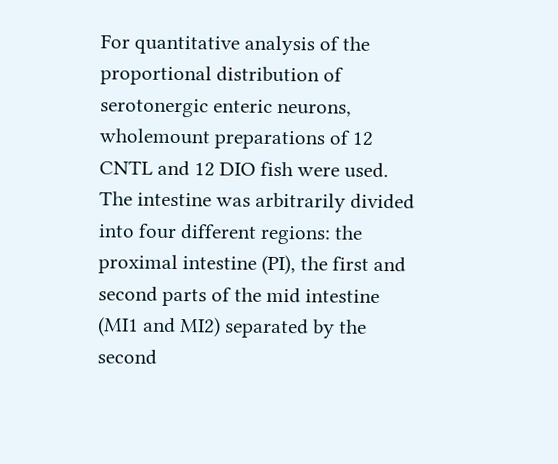For quantitative analysis of the proportional distribution of serotonergic enteric neurons, wholemount preparations of 12 CNTL and 12 DIO fish were used. The intestine was arbitrarily divided into four different regions: the proximal intestine (PI), the first and second parts of the mid intestine (MI1 and MI2) separated by the second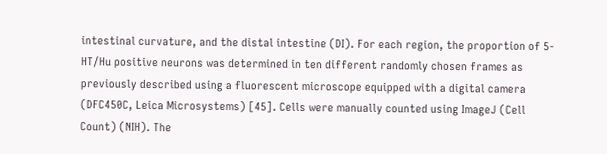intestinal curvature, and the distal intestine (DI). For each region, the proportion of 5-HT/Hu positive neurons was determined in ten different randomly chosen frames as previously described using a fluorescent microscope equipped with a digital camera (DFC450C, Leica Microsystems) [45]. Cells were manually counted using ImageJ (Cell Count) (NIH). The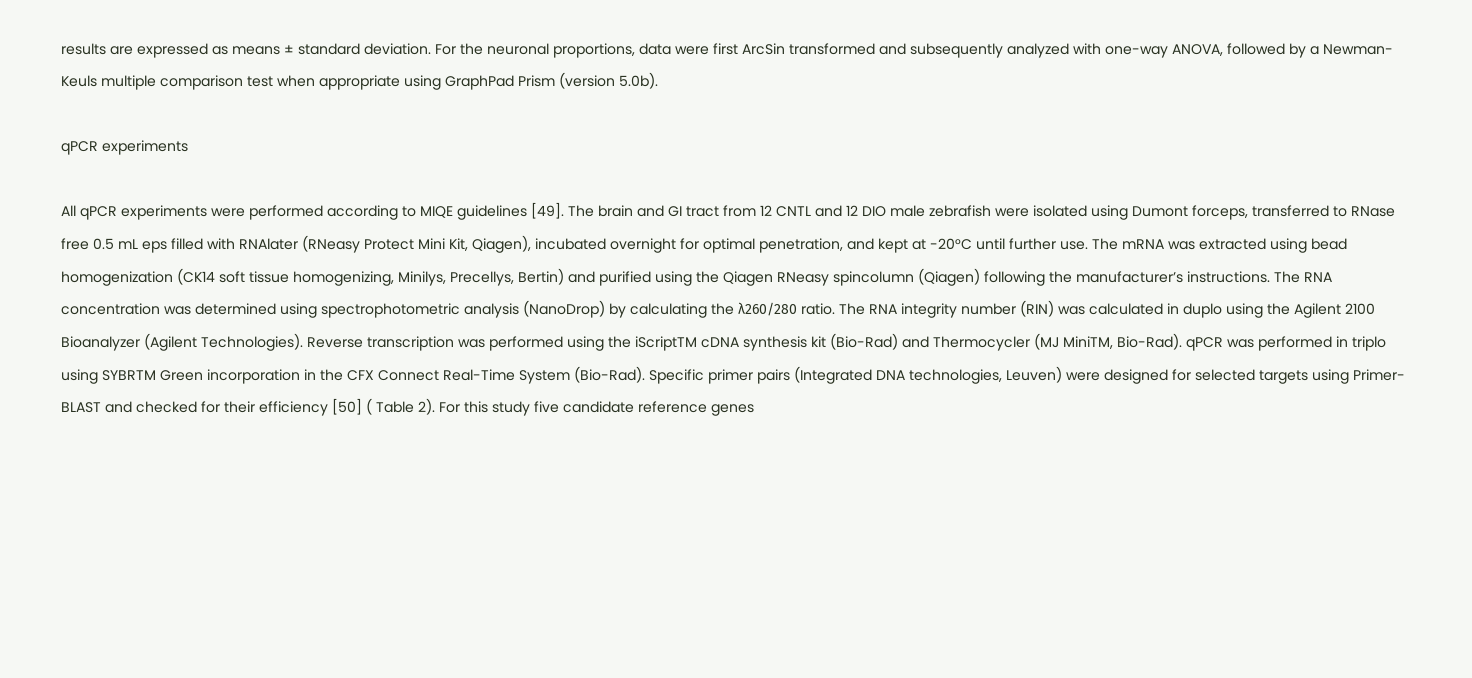results are expressed as means ± standard deviation. For the neuronal proportions, data were first ArcSin transformed and subsequently analyzed with one-way ANOVA, followed by a Newman-Keuls multiple comparison test when appropriate using GraphPad Prism (version 5.0b).

qPCR experiments

All qPCR experiments were performed according to MIQE guidelines [49]. The brain and GI tract from 12 CNTL and 12 DIO male zebrafish were isolated using Dumont forceps, transferred to RNase free 0.5 mL eps filled with RNAlater (RNeasy Protect Mini Kit, Qiagen), incubated overnight for optimal penetration, and kept at -20°C until further use. The mRNA was extracted using bead homogenization (CK14 soft tissue homogenizing, Minilys, Precellys, Bertin) and purified using the Qiagen RNeasy spincolumn (Qiagen) following the manufacturer’s instructions. The RNA concentration was determined using spectrophotometric analysis (NanoDrop) by calculating the λ260/280 ratio. The RNA integrity number (RIN) was calculated in duplo using the Agilent 2100 Bioanalyzer (Agilent Technologies). Reverse transcription was performed using the iScriptTM cDNA synthesis kit (Bio-Rad) and Thermocycler (MJ MiniTM, Bio-Rad). qPCR was performed in triplo using SYBRTM Green incorporation in the CFX Connect Real-Time System (Bio-Rad). Specific primer pairs (Integrated DNA technologies, Leuven) were designed for selected targets using Primer-BLAST and checked for their efficiency [50] ( Table 2). For this study five candidate reference genes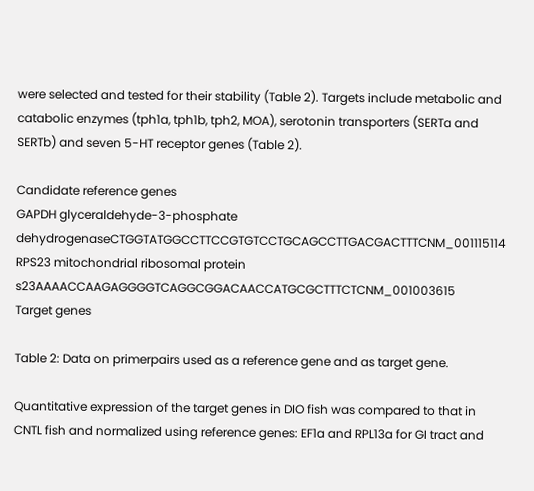were selected and tested for their stability (Table 2). Targets include metabolic and catabolic enzymes (tph1a, tph1b, tph2, MOA), serotonin transporters (SERTa and SERTb) and seven 5-HT receptor genes (Table 2).

Candidate reference genes
GAPDH glyceraldehyde-3-phosphate dehydrogenaseCTGGTATGGCCTTCCGTGTCCTGCAGCCTTGACGACTTTCNM_001115114
RPS23 mitochondrial ribosomal protein s23AAAACCAAGAGGGGTCAGGCGGACAACCATGCGCTTTCTCNM_001003615
Target genes

Table 2: Data on primerpairs used as a reference gene and as target gene.

Quantitative expression of the target genes in DIO fish was compared to that in CNTL fish and normalized using reference genes: EF1a and RPL13a for GI tract and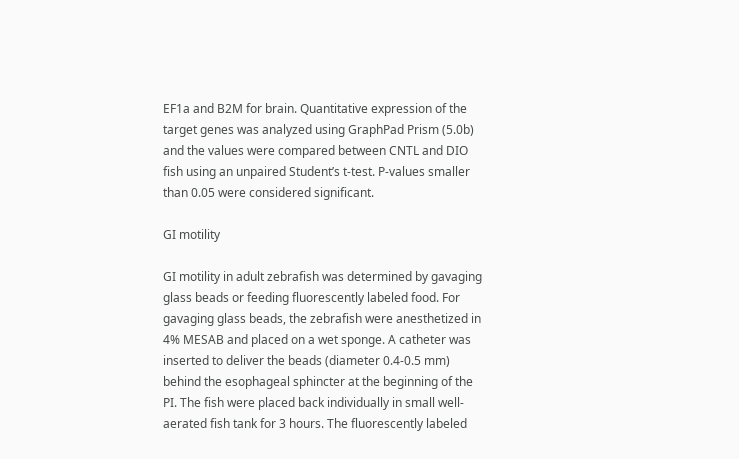EF1a and B2M for brain. Quantitative expression of the target genes was analyzed using GraphPad Prism (5.0b) and the values were compared between CNTL and DIO fish using an unpaired Student’s t-test. P-values smaller than 0.05 were considered significant.

GI motility

GI motility in adult zebrafish was determined by gavaging glass beads or feeding fluorescently labeled food. For gavaging glass beads, the zebrafish were anesthetized in 4% MESAB and placed on a wet sponge. A catheter was inserted to deliver the beads (diameter 0.4-0.5 mm) behind the esophageal sphincter at the beginning of the PI. The fish were placed back individually in small well-aerated fish tank for 3 hours. The fluorescently labeled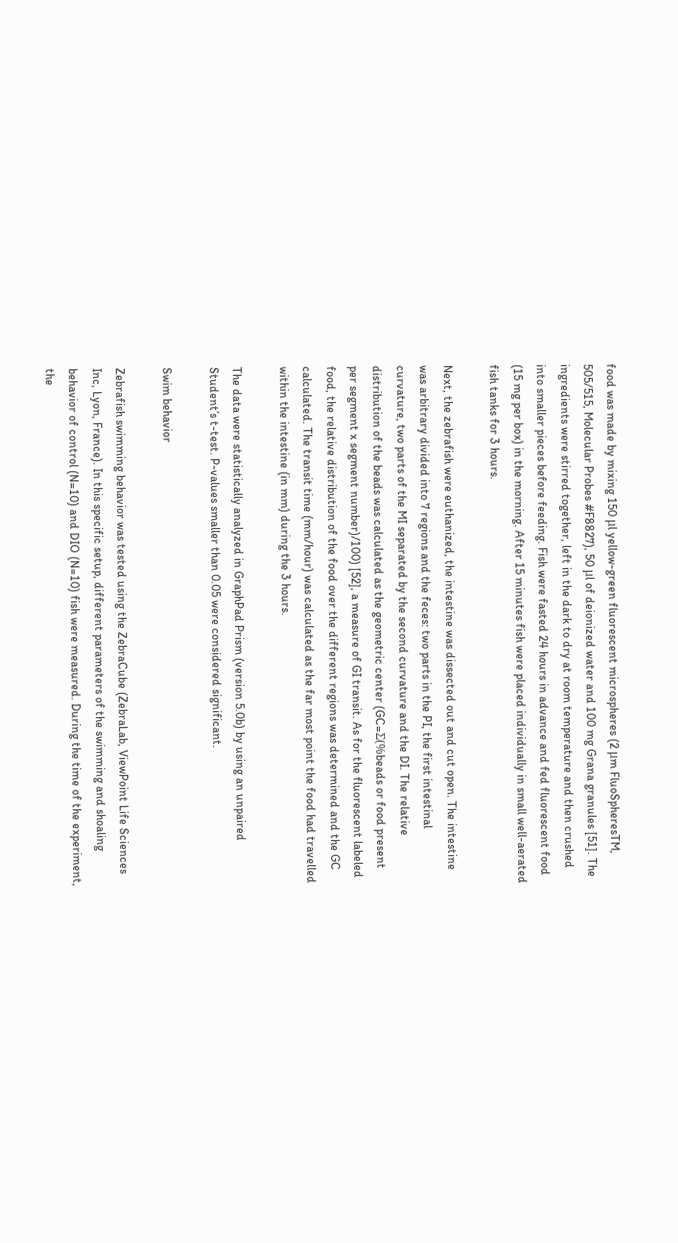food was made by mixing 150 μl yellow-green fluorescent microspheres (2 μm FluoSpheresTM, 505/515, Molecular Probes #F8827), 50 μl of deionized water and 100 mg Grana granules [51]. The ingredients were stirred together, left in the dark to dry at room temperature and then crushed into smaller pieces before feeding. Fish were fasted 24 hours in advance and fed fluorescent food (15 mg per box) in the morning. After 15 minutes fish were placed individually in small well-aerated fish tanks for 3 hours.

Next, the zebrafish were euthanized, the intestine was dissected out and cut open. The intestine was arbitrary divided into 7 regions and the feces: two parts in the PI, the first intestinal curvature, two parts of the MI separated by the second curvature and the DI. The relative distribution of the beads was calculated as the geometric center (GC=Σ(%beads or food present per segment x segment number)/100) [52], a measure of GI transit. As for the fluorescent labeled food, the relative distribution of the food over the different regions was determined and the GC calculated. The transit time (mm/hour) was calculated as the far most point the food had travelled within the intestine (in mm) during the 3 hours.

The data were statistically analyzed in GraphPad Prism (version 5.0b) by using an unpaired Student’s t-test. P-values smaller than 0.05 were considered significant.

Swim behavior

Zebrafish swimming behavior was tested using the ZebraCube (ZebraLab, ViewPoint Life Sciences Inc, Lyon, France). In this specific setup, different parameters of the swimming and shoaling behavior of control (N=10) and DIO (N=10) fish were measured. During the time of the experiment, the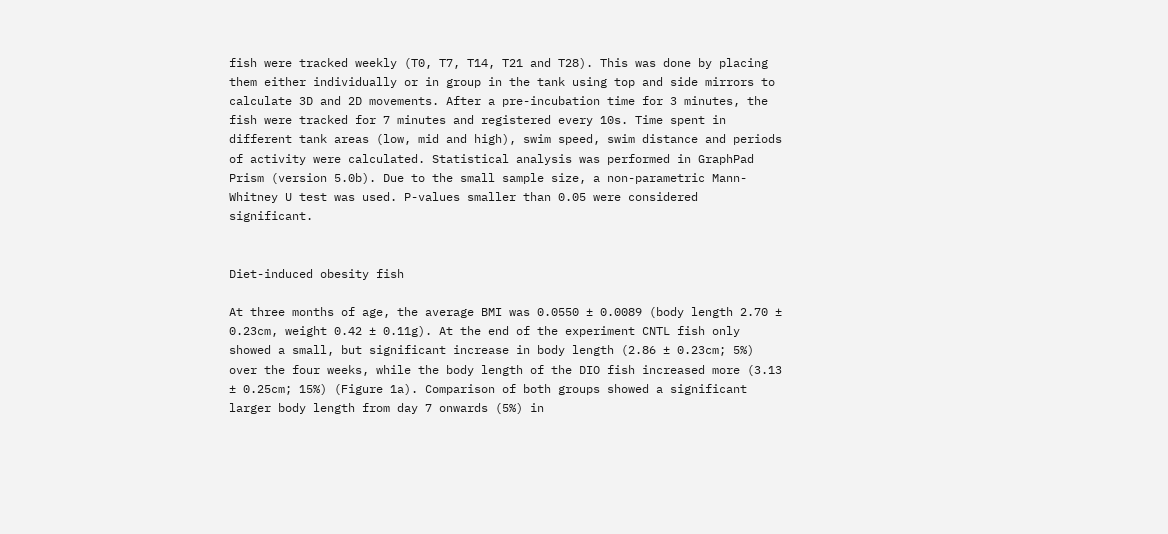fish were tracked weekly (T0, T7, T14, T21 and T28). This was done by placing them either individually or in group in the tank using top and side mirrors to calculate 3D and 2D movements. After a pre-incubation time for 3 minutes, the fish were tracked for 7 minutes and registered every 10s. Time spent in different tank areas (low, mid and high), swim speed, swim distance and periods of activity were calculated. Statistical analysis was performed in GraphPad Prism (version 5.0b). Due to the small sample size, a non-parametric Mann-Whitney U test was used. P-values smaller than 0.05 were considered significant.


Diet-induced obesity fish

At three months of age, the average BMI was 0.0550 ± 0.0089 (body length 2.70 ± 0.23cm, weight 0.42 ± 0.11g). At the end of the experiment CNTL fish only showed a small, but significant increase in body length (2.86 ± 0.23cm; 5%) over the four weeks, while the body length of the DIO fish increased more (3.13 ± 0.25cm; 15%) (Figure 1a). Comparison of both groups showed a significant larger body length from day 7 onwards (5%) in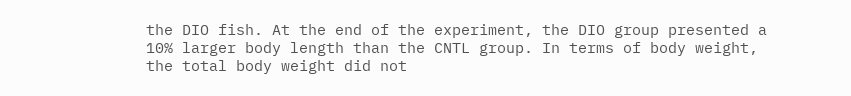the DIO fish. At the end of the experiment, the DIO group presented a 10% larger body length than the CNTL group. In terms of body weight, the total body weight did not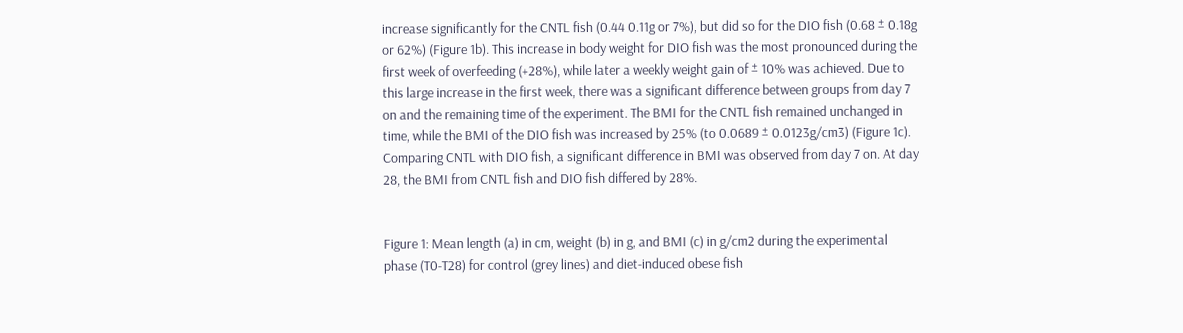increase significantly for the CNTL fish (0.44 0.11g or 7%), but did so for the DIO fish (0.68 ± 0.18g or 62%) (Figure 1b). This increase in body weight for DIO fish was the most pronounced during the first week of overfeeding (+28%), while later a weekly weight gain of ± 10% was achieved. Due to this large increase in the first week, there was a significant difference between groups from day 7 on and the remaining time of the experiment. The BMI for the CNTL fish remained unchanged in time, while the BMI of the DIO fish was increased by 25% (to 0.0689 ± 0.0123g/cm3) (Figure 1c). Comparing CNTL with DIO fish, a significant difference in BMI was observed from day 7 on. At day 28, the BMI from CNTL fish and DIO fish differed by 28%.


Figure 1: Mean length (a) in cm, weight (b) in g, and BMI (c) in g/cm2 during the experimental phase (T0-T28) for control (grey lines) and diet-induced obese fish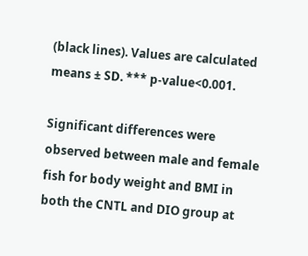(black lines). Values are calculated means ± SD. *** p-value<0.001.

Significant differences were observed between male and female fish for body weight and BMI in both the CNTL and DIO group at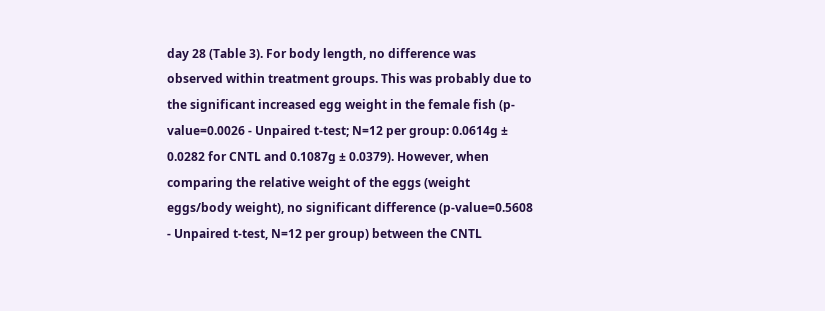day 28 (Table 3). For body length, no difference was observed within treatment groups. This was probably due to the significant increased egg weight in the female fish (p-value=0.0026 - Unpaired t-test; N=12 per group: 0.0614g ± 0.0282 for CNTL and 0.1087g ± 0.0379). However, when comparing the relative weight of the eggs (weight eggs/body weight), no significant difference (p-value=0.5608 - Unpaired t-test, N=12 per group) between the CNTL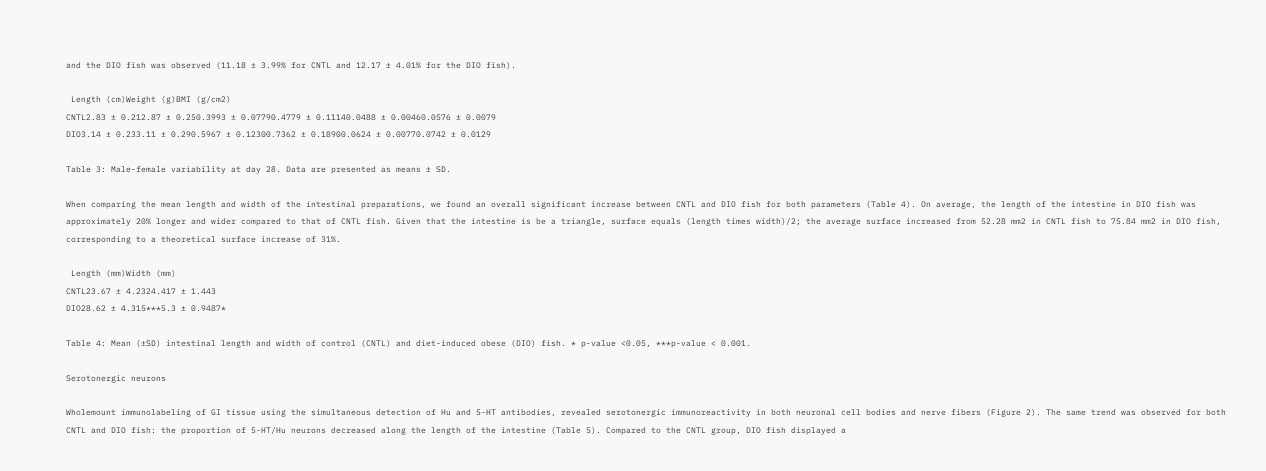and the DIO fish was observed (11.18 ± 3.99% for CNTL and 12.17 ± 4.01% for the DIO fish).

 Length (cm)Weight (g)BMI (g/cm2)
CNTL2.83 ± 0.212.87 ± 0.250.3993 ± 0.07790.4779 ± 0.11140.0488 ± 0.00460.0576 ± 0.0079
DIO3.14 ± 0.233.11 ± 0.290.5967 ± 0.12300.7362 ± 0.18900.0624 ± 0.00770.0742 ± 0.0129

Table 3: Male-female variability at day 28. Data are presented as means ± SD.

When comparing the mean length and width of the intestinal preparations, we found an overall significant increase between CNTL and DIO fish for both parameters (Table 4). On average, the length of the intestine in DIO fish was approximately 20% longer and wider compared to that of CNTL fish. Given that the intestine is be a triangle, surface equals (length times width)/2; the average surface increased from 52.28 mm2 in CNTL fish to 75.84 mm2 in DIO fish, corresponding to a theoretical surface increase of 31%.

 Length (mm)Width (mm)
CNTL23.67 ± 4.2324.417 ± 1.443
DIO28.62 ± 4.315***5.3 ± 0.9487*

Table 4: Mean (±SD) intestinal length and width of control (CNTL) and diet-induced obese (DIO) fish. * p-value <0.05, ***p-value < 0.001.

Serotonergic neurons

Wholemount immunolabeling of GI tissue using the simultaneous detection of Hu and 5-HT antibodies, revealed serotonergic immunoreactivity in both neuronal cell bodies and nerve fibers (Figure 2). The same trend was observed for both CNTL and DIO fish: the proportion of 5-HT/Hu neurons decreased along the length of the intestine (Table 5). Compared to the CNTL group, DIO fish displayed a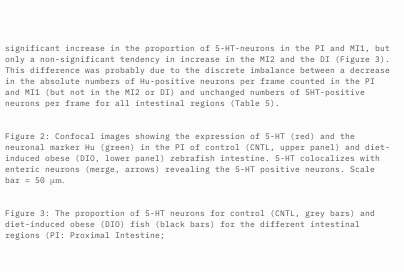significant increase in the proportion of 5-HT-neurons in the PI and MI1, but only a non-significant tendency in increase in the MI2 and the DI (Figure 3). This difference was probably due to the discrete imbalance between a decrease in the absolute numbers of Hu-positive neurons per frame counted in the PI and MI1 (but not in the MI2 or DI) and unchanged numbers of 5HT-positive neurons per frame for all intestinal regions (Table 5).


Figure 2: Confocal images showing the expression of 5-HT (red) and the neuronal marker Hu (green) in the PI of control (CNTL, upper panel) and diet-induced obese (DIO, lower panel) zebrafish intestine. 5-HT colocalizes with enteric neurons (merge, arrows) revealing the 5-HT positive neurons. Scale bar = 50 μm.


Figure 3: The proportion of 5-HT neurons for control (CNTL, grey bars) and diet-induced obese (DIO) fish (black bars) for the different intestinal regions (PI: Proximal Intestine;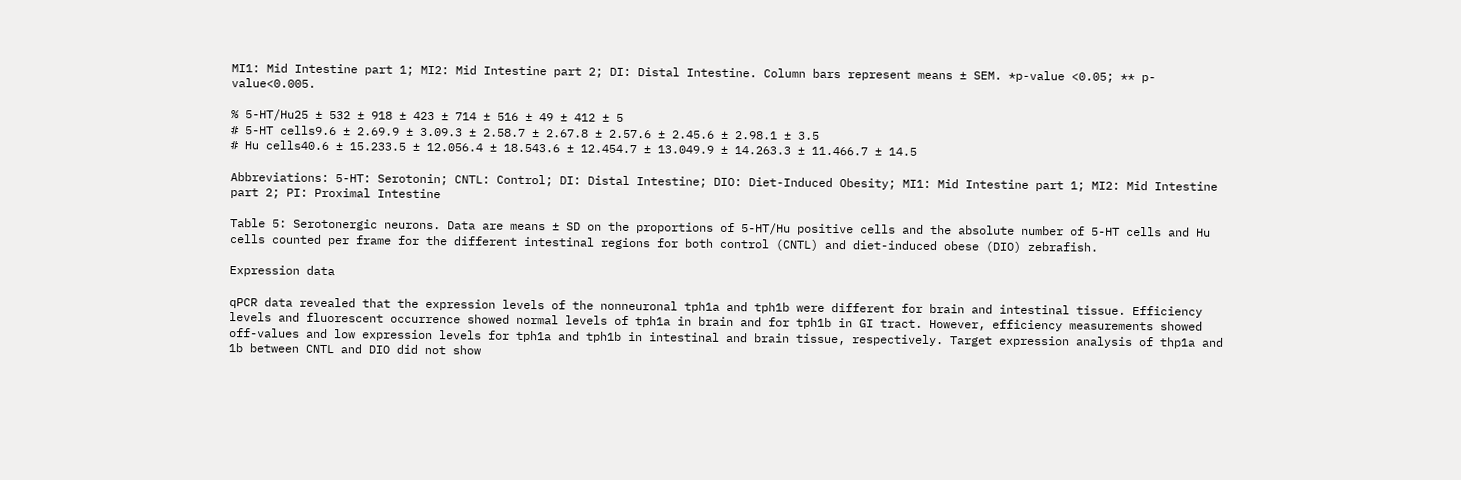MI1: Mid Intestine part 1; MI2: Mid Intestine part 2; DI: Distal Intestine. Column bars represent means ± SEM. *p-value <0.05; ** p-value<0.005.

% 5-HT/Hu25 ± 532 ± 918 ± 423 ± 714 ± 516 ± 49 ± 412 ± 5
# 5-HT cells9.6 ± 2.69.9 ± 3.09.3 ± 2.58.7 ± 2.67.8 ± 2.57.6 ± 2.45.6 ± 2.98.1 ± 3.5
# Hu cells40.6 ± 15.233.5 ± 12.056.4 ± 18.543.6 ± 12.454.7 ± 13.049.9 ± 14.263.3 ± 11.466.7 ± 14.5

Abbreviations: 5-HT: Serotonin; CNTL: Control; DI: Distal Intestine; DIO: Diet-Induced Obesity; MI1: Mid Intestine part 1; MI2: Mid Intestine part 2; PI: Proximal Intestine

Table 5: Serotonergic neurons. Data are means ± SD on the proportions of 5-HT/Hu positive cells and the absolute number of 5-HT cells and Hu cells counted per frame for the different intestinal regions for both control (CNTL) and diet-induced obese (DIO) zebrafish.

Expression data

qPCR data revealed that the expression levels of the nonneuronal tph1a and tph1b were different for brain and intestinal tissue. Efficiency levels and fluorescent occurrence showed normal levels of tph1a in brain and for tph1b in GI tract. However, efficiency measurements showed off-values and low expression levels for tph1a and tph1b in intestinal and brain tissue, respectively. Target expression analysis of thp1a and 1b between CNTL and DIO did not show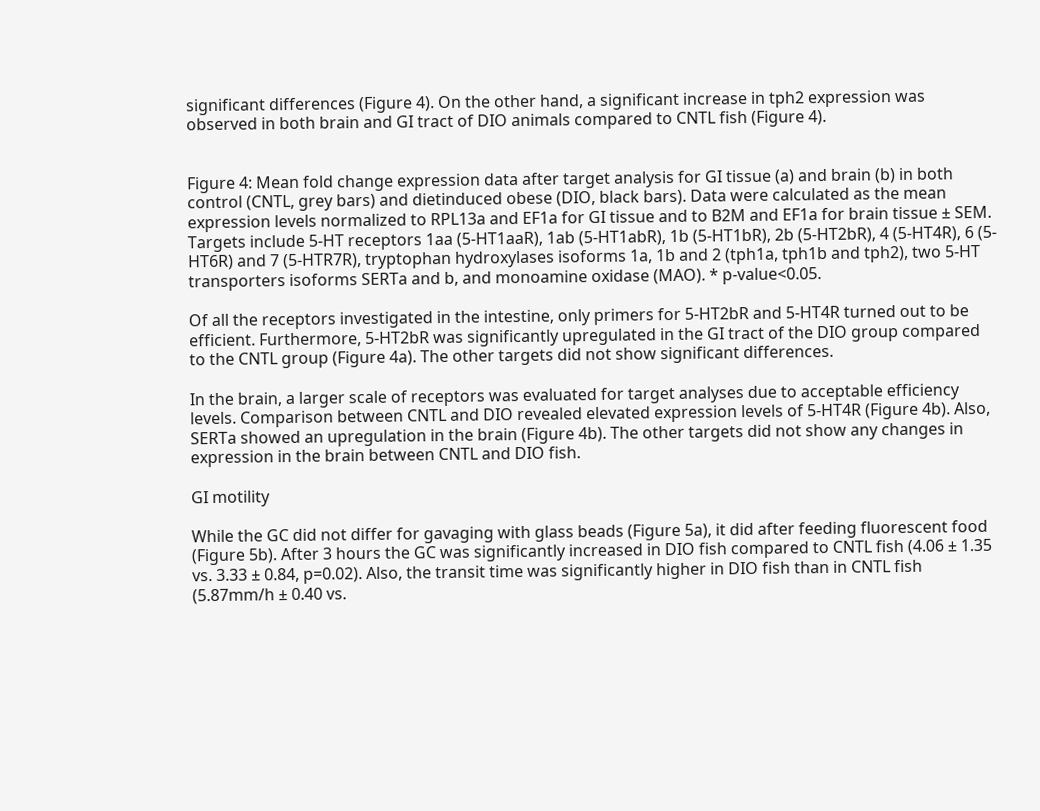significant differences (Figure 4). On the other hand, a significant increase in tph2 expression was observed in both brain and GI tract of DIO animals compared to CNTL fish (Figure 4).


Figure 4: Mean fold change expression data after target analysis for GI tissue (a) and brain (b) in both control (CNTL, grey bars) and dietinduced obese (DIO, black bars). Data were calculated as the mean expression levels normalized to RPL13a and EF1a for GI tissue and to B2M and EF1a for brain tissue ± SEM. Targets include 5-HT receptors 1aa (5-HT1aaR), 1ab (5-HT1abR), 1b (5-HT1bR), 2b (5-HT2bR), 4 (5-HT4R), 6 (5-HT6R) and 7 (5-HTR7R), tryptophan hydroxylases isoforms 1a, 1b and 2 (tph1a, tph1b and tph2), two 5-HT transporters isoforms SERTa and b, and monoamine oxidase (MAO). * p-value<0.05.

Of all the receptors investigated in the intestine, only primers for 5-HT2bR and 5-HT4R turned out to be efficient. Furthermore, 5-HT2bR was significantly upregulated in the GI tract of the DIO group compared to the CNTL group (Figure 4a). The other targets did not show significant differences.

In the brain, a larger scale of receptors was evaluated for target analyses due to acceptable efficiency levels. Comparison between CNTL and DIO revealed elevated expression levels of 5-HT4R (Figure 4b). Also, SERTa showed an upregulation in the brain (Figure 4b). The other targets did not show any changes in expression in the brain between CNTL and DIO fish.

GI motility

While the GC did not differ for gavaging with glass beads (Figure 5a), it did after feeding fluorescent food (Figure 5b). After 3 hours the GC was significantly increased in DIO fish compared to CNTL fish (4.06 ± 1.35 vs. 3.33 ± 0.84, p=0.02). Also, the transit time was significantly higher in DIO fish than in CNTL fish (5.87mm/h ± 0.40 vs.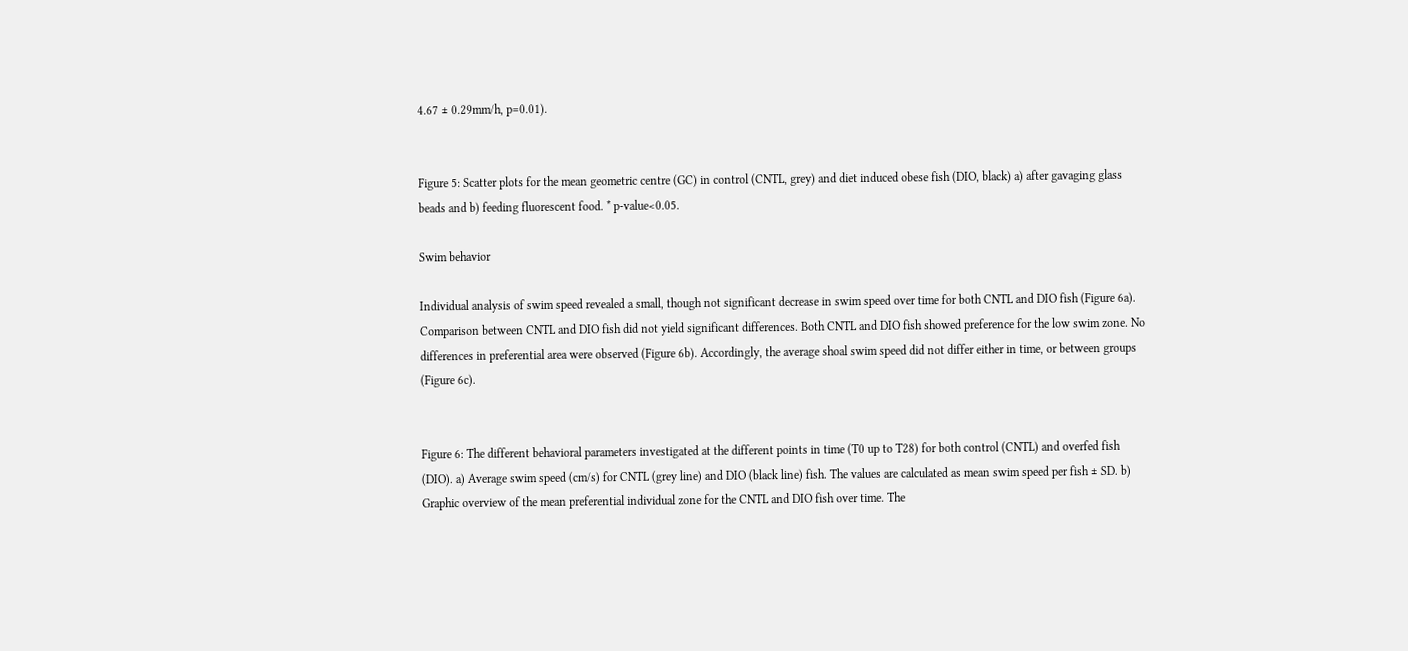4.67 ± 0.29mm/h, p=0.01).


Figure 5: Scatter plots for the mean geometric centre (GC) in control (CNTL, grey) and diet induced obese fish (DIO, black) a) after gavaging glass beads and b) feeding fluorescent food. * p-value<0.05.

Swim behavior

Individual analysis of swim speed revealed a small, though not significant decrease in swim speed over time for both CNTL and DIO fish (Figure 6a). Comparison between CNTL and DIO fish did not yield significant differences. Both CNTL and DIO fish showed preference for the low swim zone. No differences in preferential area were observed (Figure 6b). Accordingly, the average shoal swim speed did not differ either in time, or between groups (Figure 6c).


Figure 6: The different behavioral parameters investigated at the different points in time (T0 up to T28) for both control (CNTL) and overfed fish (DIO). a) Average swim speed (cm/s) for CNTL (grey line) and DIO (black line) fish. The values are calculated as mean swim speed per fish ± SD. b) Graphic overview of the mean preferential individual zone for the CNTL and DIO fish over time. The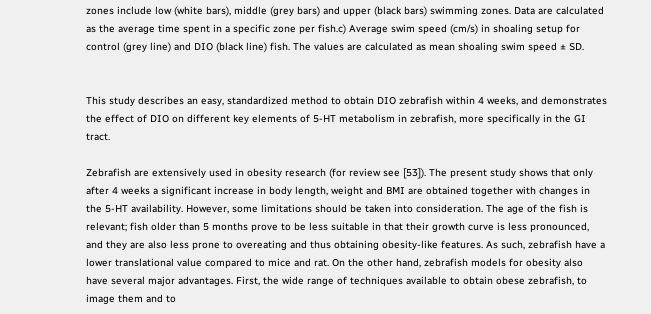zones include low (white bars), middle (grey bars) and upper (black bars) swimming zones. Data are calculated as the average time spent in a specific zone per fish.c) Average swim speed (cm/s) in shoaling setup for control (grey line) and DIO (black line) fish. The values are calculated as mean shoaling swim speed ± SD.


This study describes an easy, standardized method to obtain DIO zebrafish within 4 weeks, and demonstrates the effect of DIO on different key elements of 5-HT metabolism in zebrafish, more specifically in the GI tract.

Zebrafish are extensively used in obesity research (for review see [53]). The present study shows that only after 4 weeks a significant increase in body length, weight and BMI are obtained together with changes in the 5-HT availability. However, some limitations should be taken into consideration. The age of the fish is relevant; fish older than 5 months prove to be less suitable in that their growth curve is less pronounced, and they are also less prone to overeating and thus obtaining obesity-like features. As such, zebrafish have a lower translational value compared to mice and rat. On the other hand, zebrafish models for obesity also have several major advantages. First, the wide range of techniques available to obtain obese zebrafish, to image them and to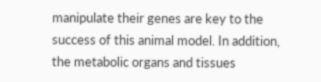manipulate their genes are key to the success of this animal model. In addition, the metabolic organs and tissues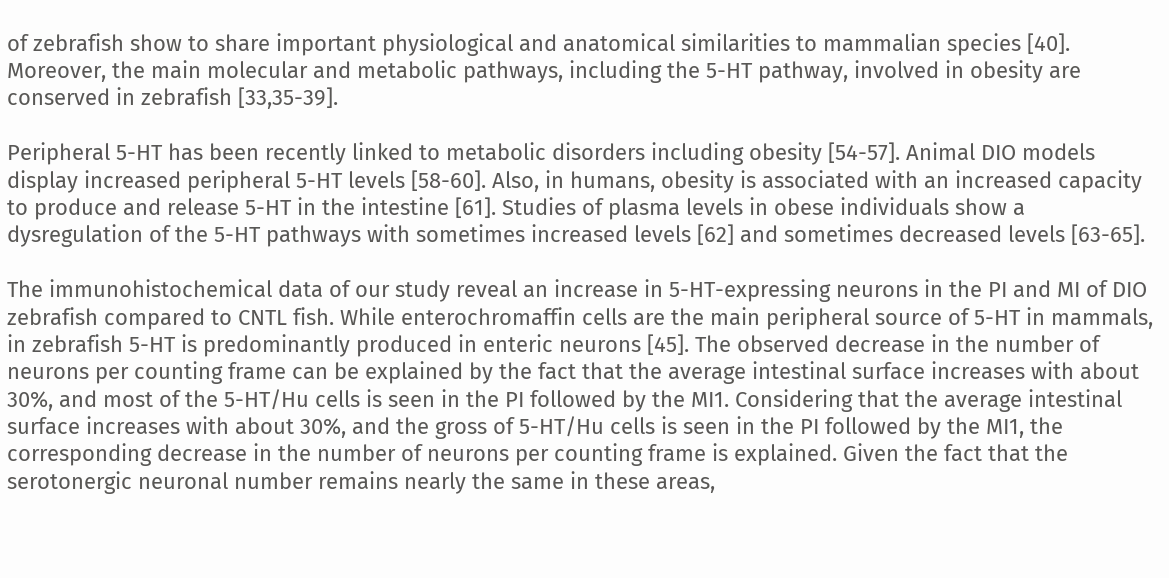of zebrafish show to share important physiological and anatomical similarities to mammalian species [40]. Moreover, the main molecular and metabolic pathways, including the 5-HT pathway, involved in obesity are conserved in zebrafish [33,35-39].

Peripheral 5-HT has been recently linked to metabolic disorders including obesity [54-57]. Animal DIO models display increased peripheral 5-HT levels [58-60]. Also, in humans, obesity is associated with an increased capacity to produce and release 5-HT in the intestine [61]. Studies of plasma levels in obese individuals show a dysregulation of the 5-HT pathways with sometimes increased levels [62] and sometimes decreased levels [63-65].

The immunohistochemical data of our study reveal an increase in 5-HT-expressing neurons in the PI and MI of DIO zebrafish compared to CNTL fish. While enterochromaffin cells are the main peripheral source of 5-HT in mammals, in zebrafish 5-HT is predominantly produced in enteric neurons [45]. The observed decrease in the number of neurons per counting frame can be explained by the fact that the average intestinal surface increases with about 30%, and most of the 5-HT/Hu cells is seen in the PI followed by the MI1. Considering that the average intestinal surface increases with about 30%, and the gross of 5-HT/Hu cells is seen in the PI followed by the MI1, the corresponding decrease in the number of neurons per counting frame is explained. Given the fact that the serotonergic neuronal number remains nearly the same in these areas,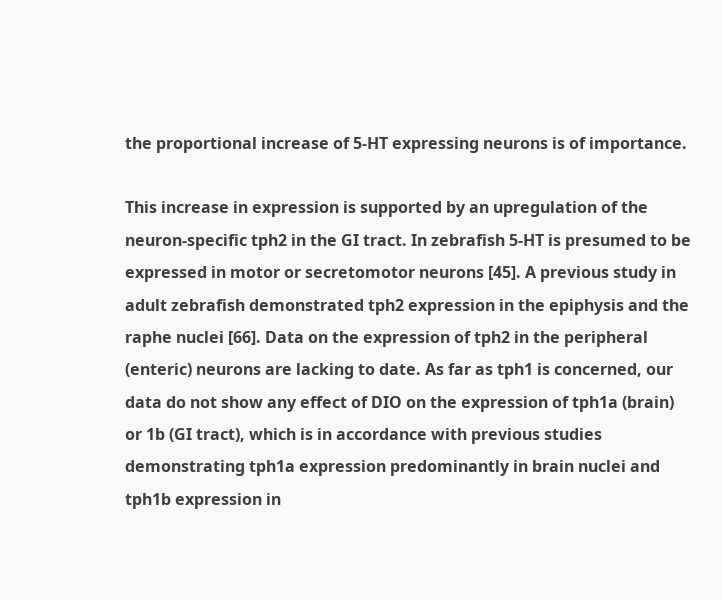the proportional increase of 5-HT expressing neurons is of importance.

This increase in expression is supported by an upregulation of the neuron-specific tph2 in the GI tract. In zebrafish 5-HT is presumed to be expressed in motor or secretomotor neurons [45]. A previous study in adult zebrafish demonstrated tph2 expression in the epiphysis and the raphe nuclei [66]. Data on the expression of tph2 in the peripheral (enteric) neurons are lacking to date. As far as tph1 is concerned, our data do not show any effect of DIO on the expression of tph1a (brain) or 1b (GI tract), which is in accordance with previous studies demonstrating tph1a expression predominantly in brain nuclei and tph1b expression in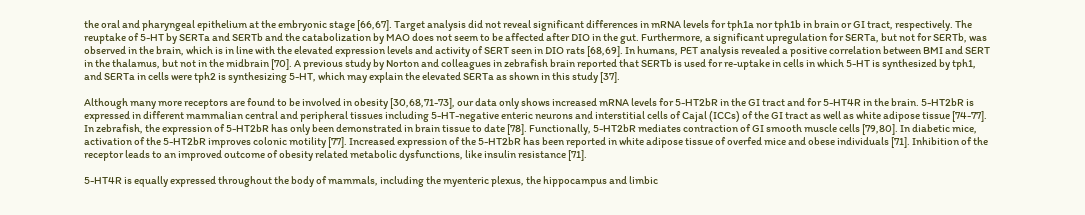the oral and pharyngeal epithelium at the embryonic stage [66,67]. Target analysis did not reveal significant differences in mRNA levels for tph1a nor tph1b in brain or GI tract, respectively. The reuptake of 5-HT by SERTa and SERTb and the catabolization by MAO does not seem to be affected after DIO in the gut. Furthermore, a significant upregulation for SERTa, but not for SERTb, was observed in the brain, which is in line with the elevated expression levels and activity of SERT seen in DIO rats [68,69]. In humans, PET analysis revealed a positive correlation between BMI and SERT in the thalamus, but not in the midbrain [70]. A previous study by Norton and colleagues in zebrafish brain reported that SERTb is used for re-uptake in cells in which 5-HT is synthesized by tph1, and SERTa in cells were tph2 is synthesizing 5-HT, which may explain the elevated SERTa as shown in this study [37].

Although many more receptors are found to be involved in obesity [30,68,71-73], our data only shows increased mRNA levels for 5-HT2bR in the GI tract and for 5-HT4R in the brain. 5-HT2bR is expressed in different mammalian central and peripheral tissues including 5-HT-negative enteric neurons and interstitial cells of Cajal (ICCs) of the GI tract as well as white adipose tissue [74-77]. In zebrafish, the expression of 5-HT2bR has only been demonstrated in brain tissue to date [78]. Functionally, 5-HT2bR mediates contraction of GI smooth muscle cells [79,80]. In diabetic mice, activation of the 5-HT2bR improves colonic motility [77]. Increased expression of the 5-HT2bR has been reported in white adipose tissue of overfed mice and obese individuals [71]. Inhibition of the receptor leads to an improved outcome of obesity related metabolic dysfunctions, like insulin resistance [71].

5-HT4R is equally expressed throughout the body of mammals, including the myenteric plexus, the hippocampus and limbic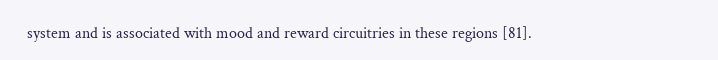system and is associated with mood and reward circuitries in these regions [81].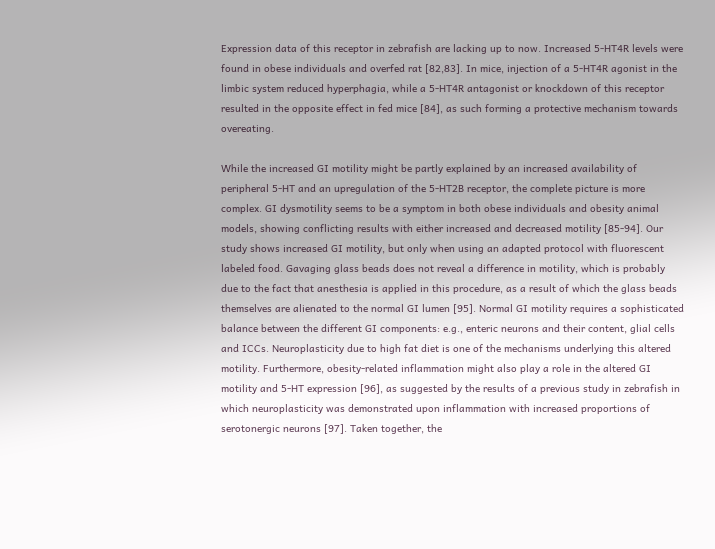Expression data of this receptor in zebrafish are lacking up to now. Increased 5-HT4R levels were found in obese individuals and overfed rat [82,83]. In mice, injection of a 5-HT4R agonist in the limbic system reduced hyperphagia, while a 5-HT4R antagonist or knockdown of this receptor resulted in the opposite effect in fed mice [84], as such forming a protective mechanism towards overeating.

While the increased GI motility might be partly explained by an increased availability of peripheral 5-HT and an upregulation of the 5-HT2B receptor, the complete picture is more complex. GI dysmotility seems to be a symptom in both obese individuals and obesity animal models, showing conflicting results with either increased and decreased motility [85-94]. Our study shows increased GI motility, but only when using an adapted protocol with fluorescent labeled food. Gavaging glass beads does not reveal a difference in motility, which is probably due to the fact that anesthesia is applied in this procedure, as a result of which the glass beads themselves are alienated to the normal GI lumen [95]. Normal GI motility requires a sophisticated balance between the different GI components: e.g., enteric neurons and their content, glial cells and ICCs. Neuroplasticity due to high fat diet is one of the mechanisms underlying this altered motility. Furthermore, obesity-related inflammation might also play a role in the altered GI motility and 5-HT expression [96], as suggested by the results of a previous study in zebrafish in which neuroplasticity was demonstrated upon inflammation with increased proportions of serotonergic neurons [97]. Taken together, the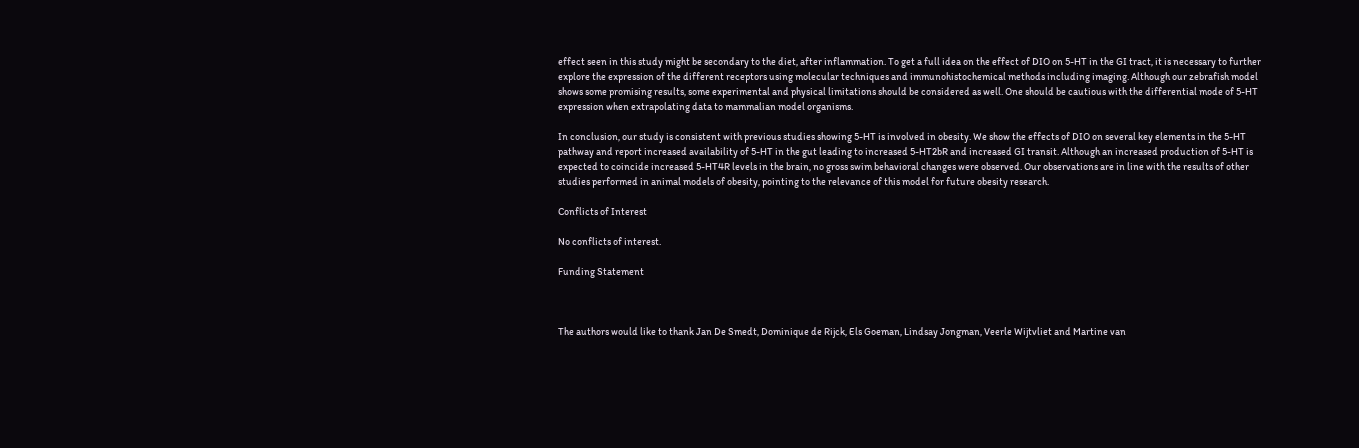effect seen in this study might be secondary to the diet, after inflammation. To get a full idea on the effect of DIO on 5-HT in the GI tract, it is necessary to further explore the expression of the different receptors using molecular techniques and immunohistochemical methods including imaging. Although our zebrafish model shows some promising results, some experimental and physical limitations should be considered as well. One should be cautious with the differential mode of 5-HT expression when extrapolating data to mammalian model organisms.

In conclusion, our study is consistent with previous studies showing 5-HT is involved in obesity. We show the effects of DIO on several key elements in the 5-HT pathway and report increased availability of 5-HT in the gut leading to increased 5-HT2bR and increased GI transit. Although an increased production of 5-HT is expected to coincide increased 5-HT4R levels in the brain, no gross swim behavioral changes were observed. Our observations are in line with the results of other studies performed in animal models of obesity, pointing to the relevance of this model for future obesity research.

Conflicts of Interest

No conflicts of interest.

Funding Statement



The authors would like to thank Jan De Smedt, Dominique de Rijck, Els Goeman, Lindsay Jongman, Veerle Wijtvliet and Martine van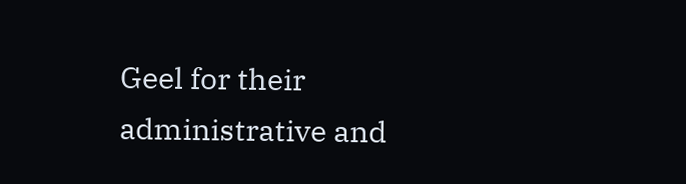Geel for their administrative and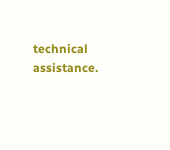technical assistance.